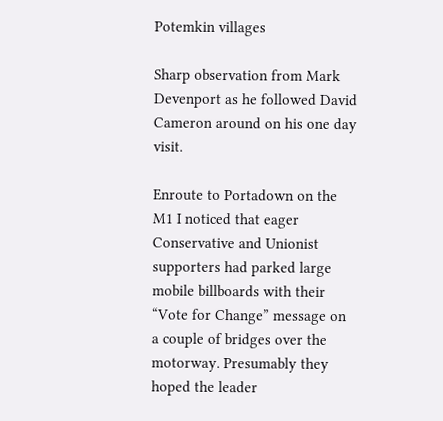Potemkin villages

Sharp observation from Mark Devenport as he followed David Cameron around on his one day visit.

Enroute to Portadown on the M1 I noticed that eager Conservative and Unionist supporters had parked large mobile billboards with their “Vote for Change” message on a couple of bridges over the motorway. Presumably they hoped the leader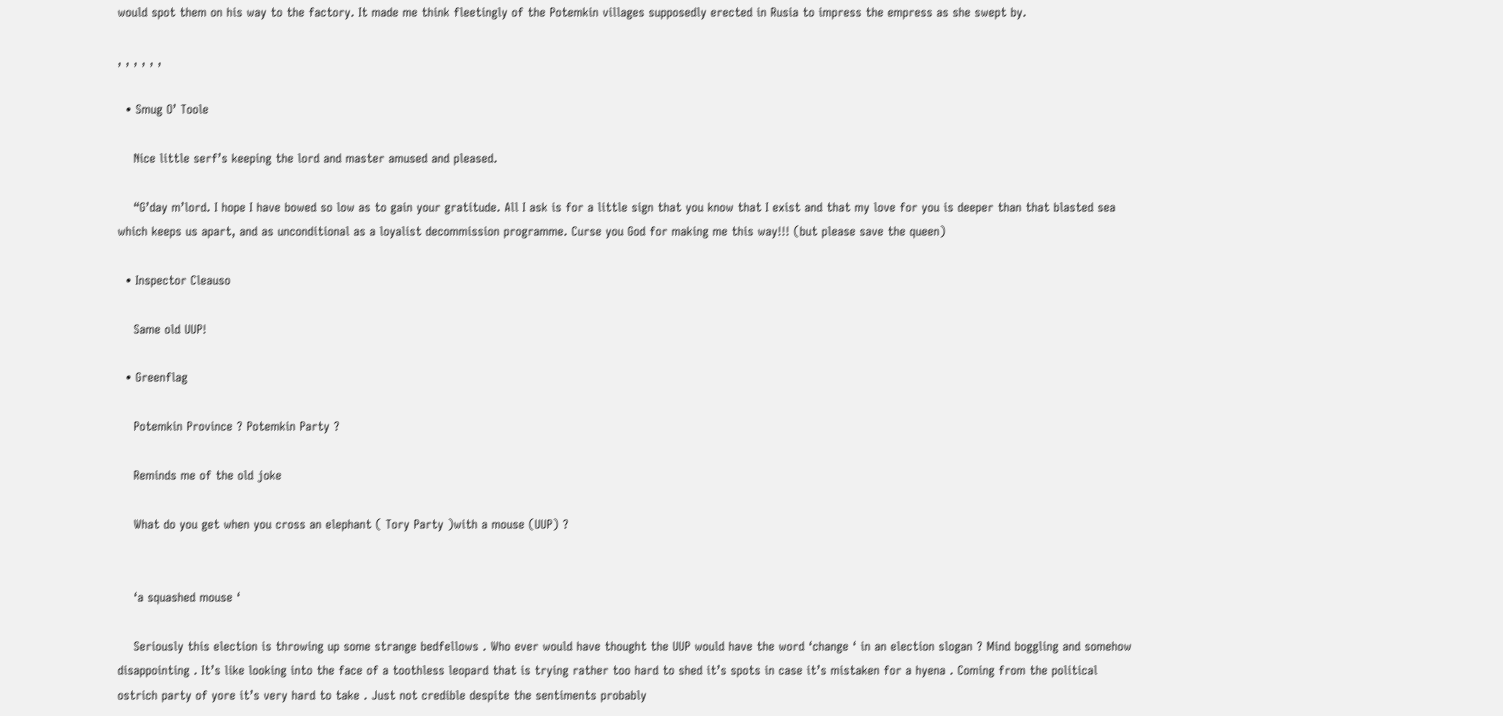would spot them on his way to the factory. It made me think fleetingly of the Potemkin villages supposedly erected in Rusia to impress the empress as she swept by.

, , , , , ,

  • Smug O’ Toole

    Nice little serf’s keeping the lord and master amused and pleased.

    “G’day m’lord. I hope I have bowed so low as to gain your gratitude. All I ask is for a little sign that you know that I exist and that my love for you is deeper than that blasted sea which keeps us apart, and as unconditional as a loyalist decommission programme. Curse you God for making me this way!!! (but please save the queen)

  • Inspector Cleauso

    Same old UUP!

  • Greenflag

    Potemkin Province ? Potemkin Party ?

    Reminds me of the old joke

    What do you get when you cross an elephant ( Tory Party )with a mouse (UUP) ?


    ‘a squashed mouse ‘

    Seriously this election is throwing up some strange bedfellows . Who ever would have thought the UUP would have the word ‘change ‘ in an election slogan ? Mind boggling and somehow disappointing . It’s like looking into the face of a toothless leopard that is trying rather too hard to shed it’s spots in case it’s mistaken for a hyena . Coming from the political ostrich party of yore it’s very hard to take . Just not credible despite the sentiments probably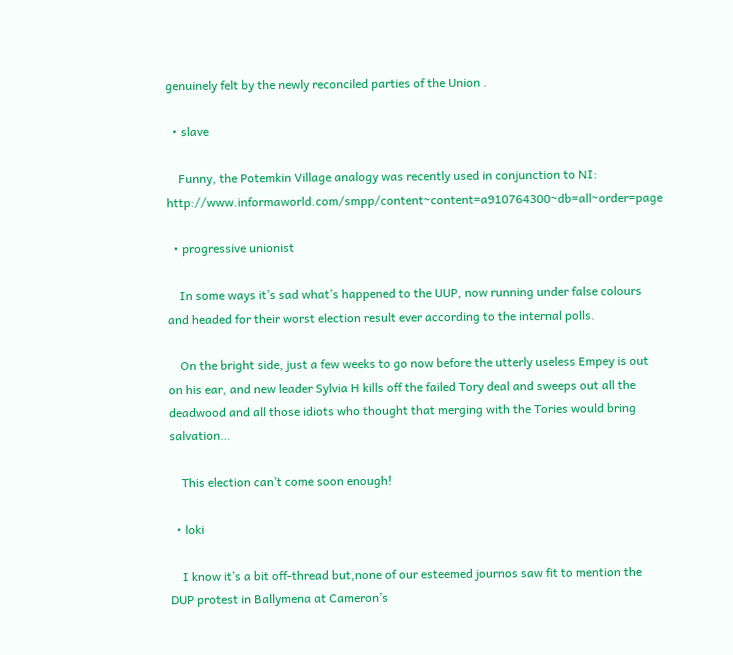genuinely felt by the newly reconciled parties of the Union .

  • slave

    Funny, the Potemkin Village analogy was recently used in conjunction to NI: http://www.informaworld.com/smpp/content~content=a910764300~db=all~order=page

  • progressive unionist

    In some ways it’s sad what’s happened to the UUP, now running under false colours and headed for their worst election result ever according to the internal polls.

    On the bright side, just a few weeks to go now before the utterly useless Empey is out on his ear, and new leader Sylvia H kills off the failed Tory deal and sweeps out all the deadwood and all those idiots who thought that merging with the Tories would bring salvation…

    This election can’t come soon enough!

  • loki

    I know it’s a bit off-thread but,none of our esteemed journos saw fit to mention the DUP protest in Ballymena at Cameron’s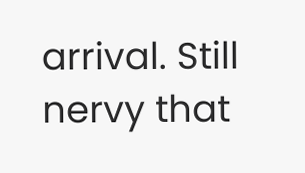arrival. Still nervy that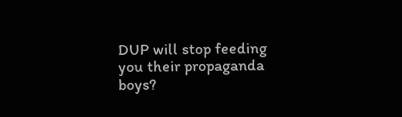DUP will stop feeding you their propaganda boys?